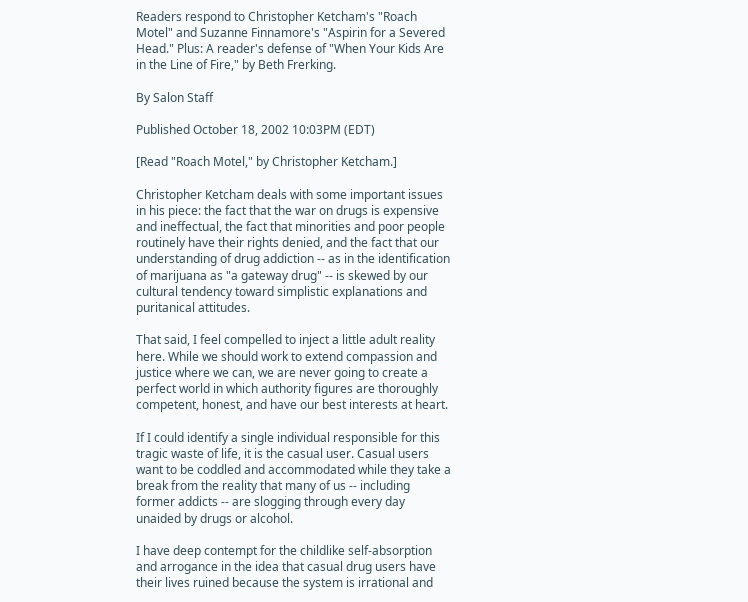Readers respond to Christopher Ketcham's "Roach Motel" and Suzanne Finnamore's "Aspirin for a Severed Head." Plus: A reader's defense of "When Your Kids Are in the Line of Fire," by Beth Frerking.

By Salon Staff

Published October 18, 2002 10:03PM (EDT)

[Read "Roach Motel," by Christopher Ketcham.]

Christopher Ketcham deals with some important issues in his piece: the fact that the war on drugs is expensive and ineffectual, the fact that minorities and poor people routinely have their rights denied, and the fact that our understanding of drug addiction -- as in the identification of marijuana as "a gateway drug" -- is skewed by our cultural tendency toward simplistic explanations and puritanical attitudes.

That said, I feel compelled to inject a little adult reality here. While we should work to extend compassion and justice where we can, we are never going to create a perfect world in which authority figures are thoroughly competent, honest, and have our best interests at heart.

If I could identify a single individual responsible for this tragic waste of life, it is the casual user. Casual users want to be coddled and accommodated while they take a break from the reality that many of us -- including former addicts -- are slogging through every day unaided by drugs or alcohol.

I have deep contempt for the childlike self-absorption and arrogance in the idea that casual drug users have their lives ruined because the system is irrational and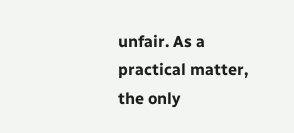unfair. As a practical matter, the only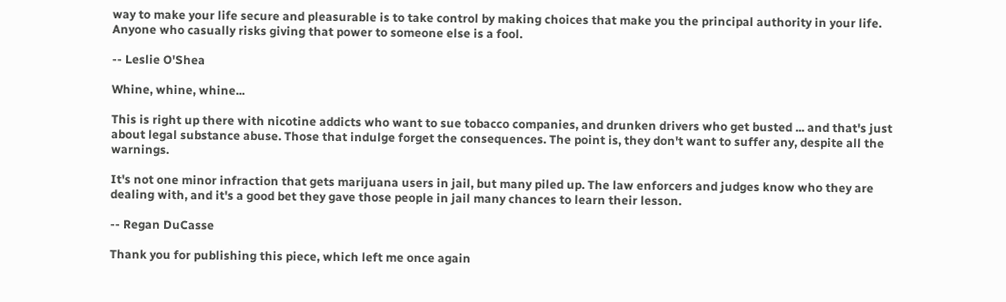way to make your life secure and pleasurable is to take control by making choices that make you the principal authority in your life. Anyone who casually risks giving that power to someone else is a fool.

-- Leslie O'Shea

Whine, whine, whine...

This is right up there with nicotine addicts who want to sue tobacco companies, and drunken drivers who get busted ... and that's just about legal substance abuse. Those that indulge forget the consequences. The point is, they don't want to suffer any, despite all the warnings.

It's not one minor infraction that gets marijuana users in jail, but many piled up. The law enforcers and judges know who they are dealing with, and it's a good bet they gave those people in jail many chances to learn their lesson.

-- Regan DuCasse

Thank you for publishing this piece, which left me once again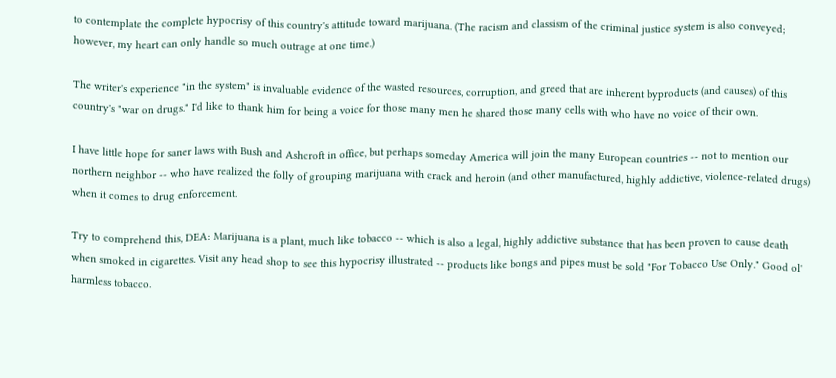to contemplate the complete hypocrisy of this country's attitude toward marijuana. (The racism and classism of the criminal justice system is also conveyed; however, my heart can only handle so much outrage at one time.)

The writer's experience "in the system" is invaluable evidence of the wasted resources, corruption, and greed that are inherent byproducts (and causes) of this country's "war on drugs." I'd like to thank him for being a voice for those many men he shared those many cells with who have no voice of their own.

I have little hope for saner laws with Bush and Ashcroft in office, but perhaps someday America will join the many European countries -- not to mention our northern neighbor -- who have realized the folly of grouping marijuana with crack and heroin (and other manufactured, highly addictive, violence-related drugs) when it comes to drug enforcement.

Try to comprehend this, DEA: Marijuana is a plant, much like tobacco -- which is also a legal, highly addictive substance that has been proven to cause death when smoked in cigarettes. Visit any head shop to see this hypocrisy illustrated -- products like bongs and pipes must be sold "For Tobacco Use Only." Good ol' harmless tobacco.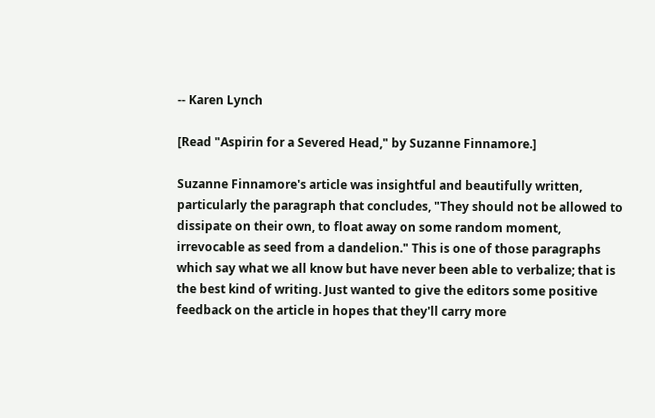-- Karen Lynch

[Read "Aspirin for a Severed Head," by Suzanne Finnamore.]

Suzanne Finnamore's article was insightful and beautifully written, particularly the paragraph that concludes, "They should not be allowed to dissipate on their own, to float away on some random moment, irrevocable as seed from a dandelion." This is one of those paragraphs which say what we all know but have never been able to verbalize; that is the best kind of writing. Just wanted to give the editors some positive feedback on the article in hopes that they'll carry more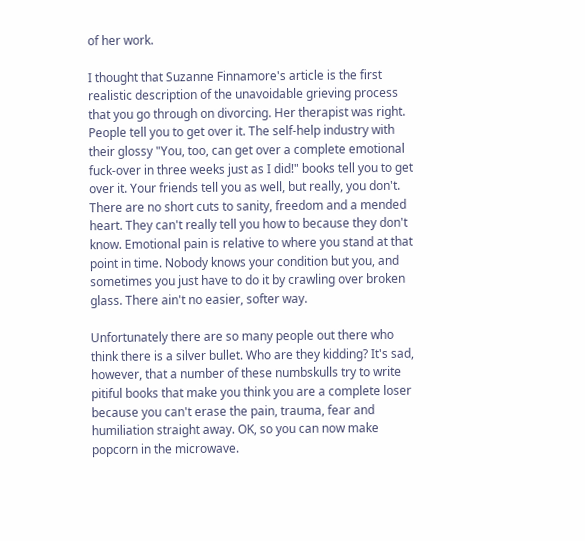of her work.

I thought that Suzanne Finnamore's article is the first realistic description of the unavoidable grieving process that you go through on divorcing. Her therapist was right. People tell you to get over it. The self-help industry with their glossy "You, too, can get over a complete emotional fuck-over in three weeks just as I did!" books tell you to get over it. Your friends tell you as well, but really, you don't. There are no short cuts to sanity, freedom and a mended heart. They can't really tell you how to because they don't know. Emotional pain is relative to where you stand at that point in time. Nobody knows your condition but you, and sometimes you just have to do it by crawling over broken glass. There ain't no easier, softer way.

Unfortunately there are so many people out there who think there is a silver bullet. Who are they kidding? It's sad, however, that a number of these numbskulls try to write pitiful books that make you think you are a complete loser because you can't erase the pain, trauma, fear and humiliation straight away. OK, so you can now make popcorn in the microwave.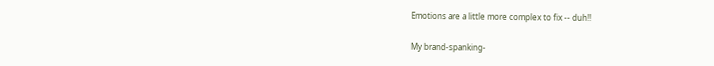Emotions are a little more complex to fix -- duh!!

My brand-spanking-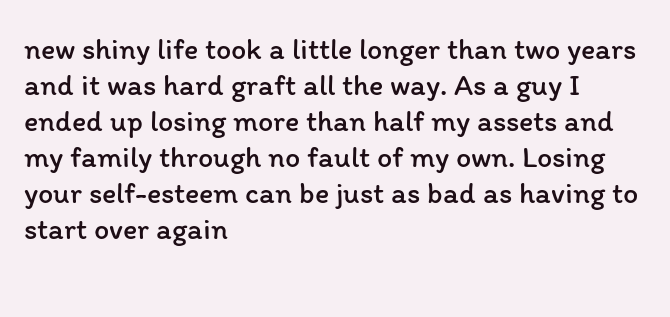new shiny life took a little longer than two years and it was hard graft all the way. As a guy I ended up losing more than half my assets and my family through no fault of my own. Losing your self-esteem can be just as bad as having to start over again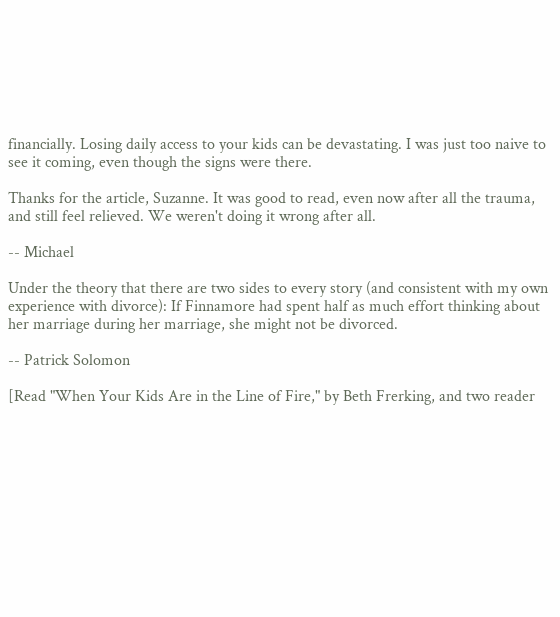financially. Losing daily access to your kids can be devastating. I was just too naive to see it coming, even though the signs were there.

Thanks for the article, Suzanne. It was good to read, even now after all the trauma, and still feel relieved. We weren't doing it wrong after all.

-- Michael

Under the theory that there are two sides to every story (and consistent with my own experience with divorce): If Finnamore had spent half as much effort thinking about her marriage during her marriage, she might not be divorced.

-- Patrick Solomon

[Read "When Your Kids Are in the Line of Fire," by Beth Frerking, and two reader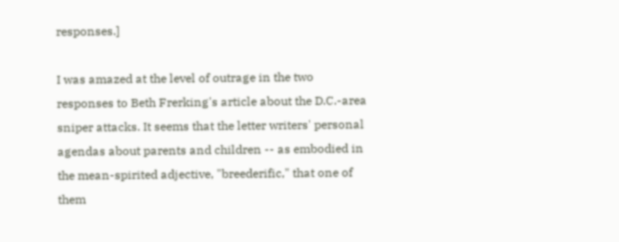responses.]

I was amazed at the level of outrage in the two responses to Beth Frerking's article about the D.C.-area sniper attacks. It seems that the letter writers' personal agendas about parents and children -- as embodied in the mean-spirited adjective, "breederific," that one of them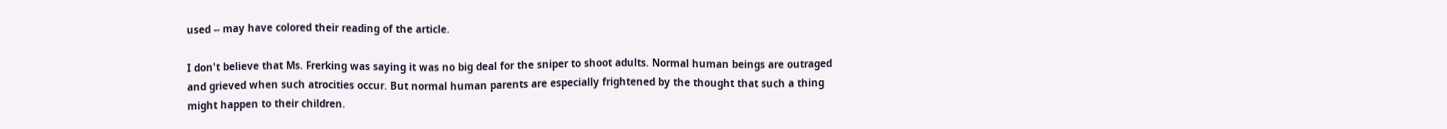used -- may have colored their reading of the article.

I don't believe that Ms. Frerking was saying it was no big deal for the sniper to shoot adults. Normal human beings are outraged and grieved when such atrocities occur. But normal human parents are especially frightened by the thought that such a thing might happen to their children.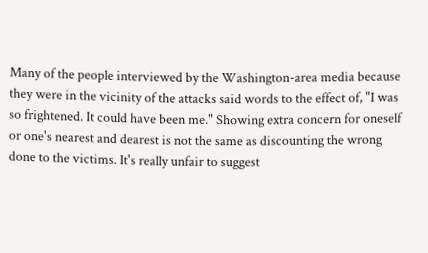Many of the people interviewed by the Washington-area media because they were in the vicinity of the attacks said words to the effect of, "I was so frightened. It could have been me." Showing extra concern for oneself or one's nearest and dearest is not the same as discounting the wrong done to the victims. It's really unfair to suggest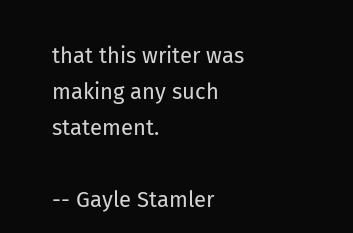that this writer was making any such statement.

-- Gayle Stamler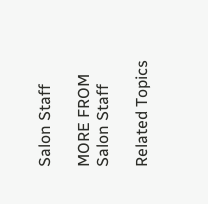Salon Staff

MORE FROM Salon Staff

Related Topics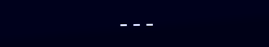---